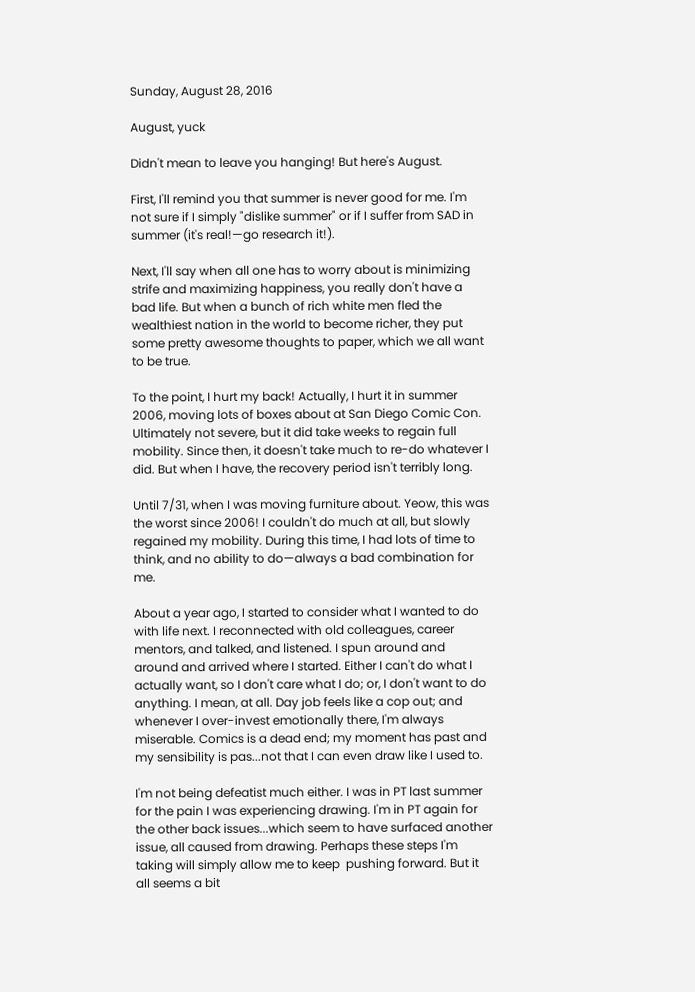Sunday, August 28, 2016

August, yuck

Didn't mean to leave you hanging! But here's August.

First, I'll remind you that summer is never good for me. I'm not sure if I simply "dislike summer" or if I suffer from SAD in summer (it's real!—go research it!).

Next, I'll say when all one has to worry about is minimizing strife and maximizing happiness, you really don't have a bad life. But when a bunch of rich white men fled the wealthiest nation in the world to become richer, they put some pretty awesome thoughts to paper, which we all want to be true.

To the point, I hurt my back! Actually, I hurt it in summer 2006, moving lots of boxes about at San Diego Comic Con. Ultimately not severe, but it did take weeks to regain full mobility. Since then, it doesn't take much to re-do whatever I did. But when I have, the recovery period isn't terribly long.

Until 7/31, when I was moving furniture about. Yeow, this was the worst since 2006! I couldn't do much at all, but slowly regained my mobility. During this time, I had lots of time to think, and no ability to do—always a bad combination for me.

About a year ago, I started to consider what I wanted to do with life next. I reconnected with old colleagues, career mentors, and talked, and listened. I spun around and around and arrived where I started. Either I can't do what I actually want, so I don't care what I do; or, I don't want to do anything. I mean, at all. Day job feels like a cop out; and whenever I over-invest emotionally there, I'm always miserable. Comics is a dead end; my moment has past and my sensibility is pas...not that I can even draw like I used to.

I'm not being defeatist much either. I was in PT last summer for the pain I was experiencing drawing. I'm in PT again for the other back issues...which seem to have surfaced another issue, all caused from drawing. Perhaps these steps I'm taking will simply allow me to keep  pushing forward. But it all seems a bit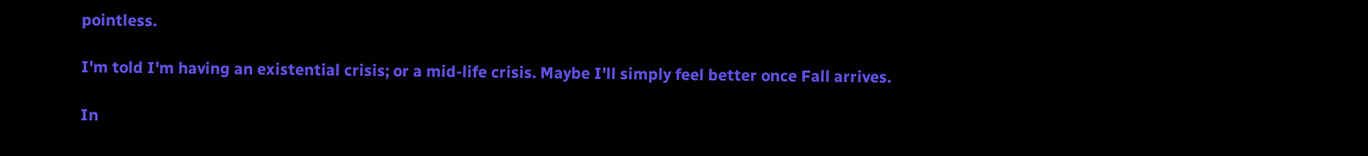pointless.

I'm told I'm having an existential crisis; or a mid-life crisis. Maybe I'll simply feel better once Fall arrives.

In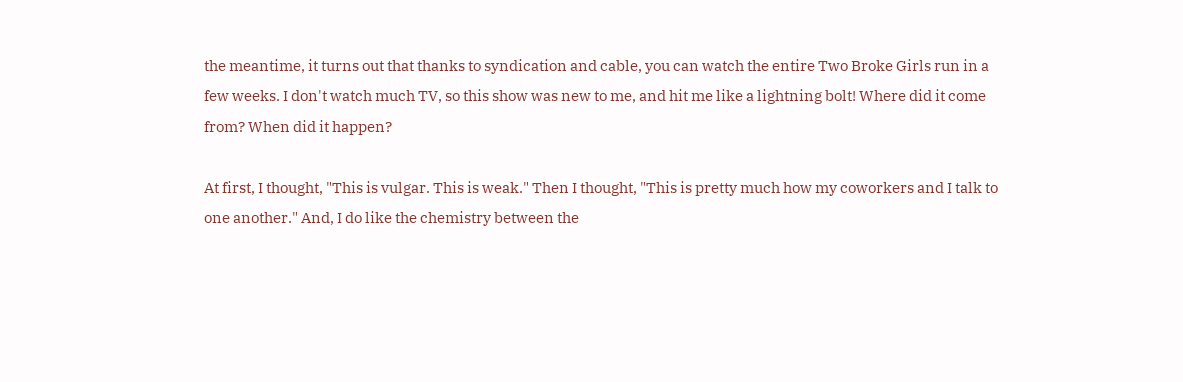the meantime, it turns out that thanks to syndication and cable, you can watch the entire Two Broke Girls run in a few weeks. I don't watch much TV, so this show was new to me, and hit me like a lightning bolt! Where did it come from? When did it happen?

At first, I thought, "This is vulgar. This is weak." Then I thought, "This is pretty much how my coworkers and I talk to one another." And, I do like the chemistry between the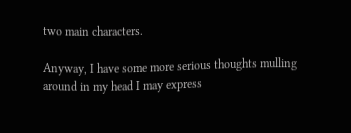two main characters.

Anyway, I have some more serious thoughts mulling around in my head I may express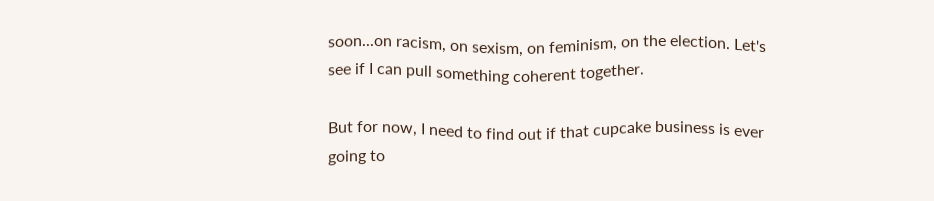soon...on racism, on sexism, on feminism, on the election. Let's see if I can pull something coherent together.

But for now, I need to find out if that cupcake business is ever going to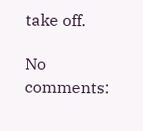take off.

No comments: